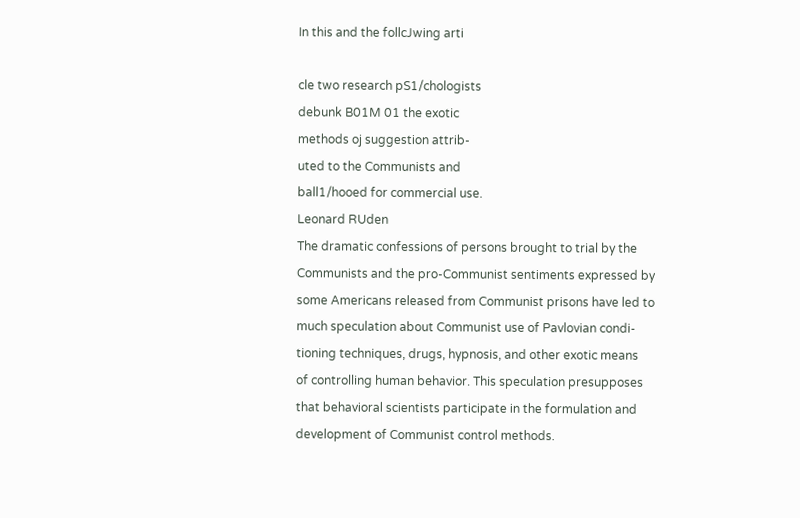In this and the follcJwing arti

cle two research pS1/chologists
debunk B01M 01 the exotic
methods oj suggestion attrib-
uted to the Communists and
ball1/hooed for commercial use.
Leonard RUden
The dramatic confessions of persons brought to trial by the
Communists and the pro-Communist sentiments expressed by
some Americans released from Communist prisons have led to
much speculation about Communist use of Pavlovian condi-
tioning techniques, drugs, hypnosis, and other exotic means
of controlling human behavior. This speculation presupposes
that behavioral scientists participate in the formulation and
development of Communist control methods.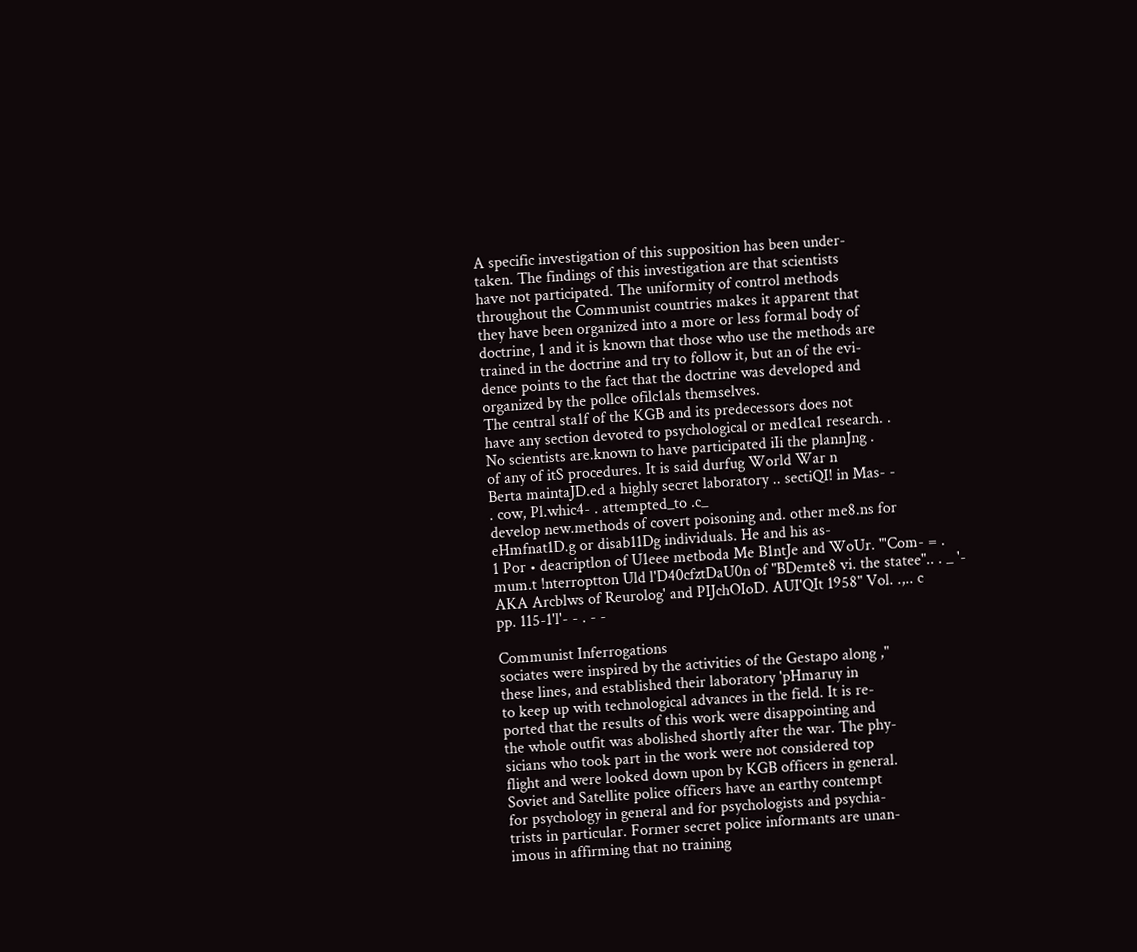A specific investigation of this supposition has been under-
taken. The findings of this investigation are that scientists
have not participated. The uniformity of control methods
throughout the Communist countries makes it apparent that
they have been organized into a more or less formal body of
doctrine, 1 and it is known that those who use the methods are
trained in the doctrine and try to follow it, but an of the evi-
dence points to the fact that the doctrine was developed and
organized by the pollce ofilc1als themselves.
The central sta1f of the KGB and its predecessors does not
have any section devoted to psychological or med1ca1 research. .
No scientists are.known to have participated iIi the plannJng .
of any of itS procedures. It is said durfug World War n
Berta maintaJD.ed a highly secret laboratory .. sectiQI! in Mas- -
. cow, Pl.whic4- . attempted_to .c_
develop new.methods of covert poisoning and. other me8.ns for
eHmfnat1D.g or disab11Dg individuals. He and his as-
1 Por • deacriptlon of U1eee metboda Me B1ntJe and WoUr. "'Com- = .
mum.t !nterroptton Uld l'D40cfztDaU0n of "BDemte8 vi. the statee".. . _ '-
AKA Arcblws of Reurolog' and PIJchOIoD. AUI'QIt 1958" Vol. .,.. c
pp. 115-1'l'- - . - -

Communist Inferrogations
sociates were inspired by the activities of the Gestapo along ,"
these lines, and established their laboratory 'pHmaruy in
to keep up with technological advances in the field. It is re-
ported that the results of this work were disappointing and
the whole outfit was abolished shortly after the war. The phy-
sicians who took part in the work were not considered top
flight and were looked down upon by KGB officers in general.
Soviet and Satellite police officers have an earthy contempt
for psychology in general and for psychologists and psychia-
trists in particular. Former secret police informants are unan-
imous in affirming that no training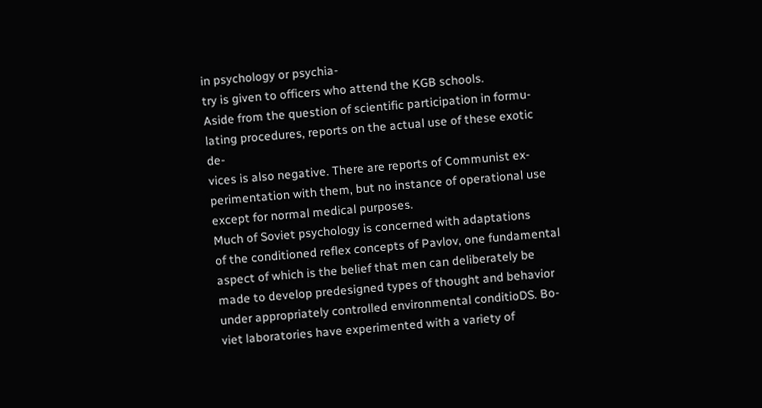in psychology or psychia-
try is given to officers who attend the KGB schools.
Aside from the question of scientific participation in formu-
lating procedures, reports on the actual use of these exotic de-
vices is also negative. There are reports of Communist ex-
perimentation with them, but no instance of operational use
except for normal medical purposes.
Much of Soviet psychology is concerned with adaptations
of the conditioned reflex concepts of Pavlov, one fundamental
aspect of which is the belief that men can deliberately be
made to develop predesigned types of thought and behavior
under appropriately controlled environmental conditioDS. Bo-
viet laboratories have experimented with a variety of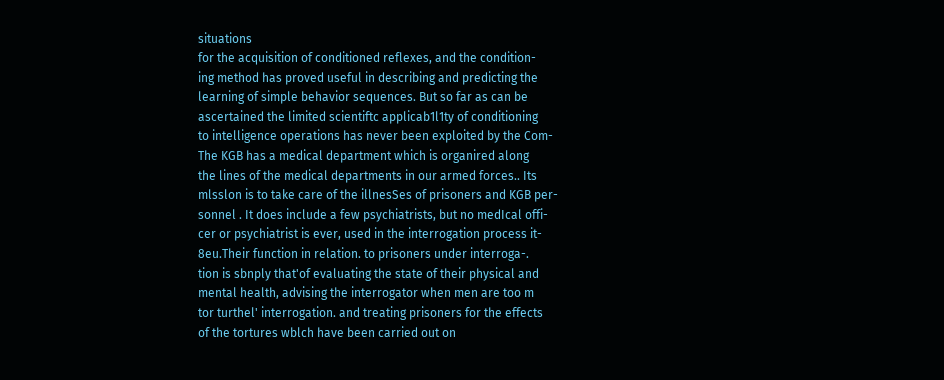situations
for the acquisition of conditioned reflexes, and the condition-
ing method has proved useful in describing and predicting the
learning of simple behavior sequences. But so far as can be
ascertained the limited scientiftc applicab1l1ty of conditioning
to intelligence operations has never been exploited by the Com-
The KGB has a medical department which is organired along
the lines of the medical departments in our armed forces.. Its
mlsslon is to take care of the illnesSes of prisoners and KGB per-
sonnel . It does include a few psychiatrists, but no medIcal offi-
cer or psychiatrist is ever, used in the interrogation process it-
8eu.Their function in relation. to prisoners under interroga-.
tion is sbnply that'of evaluating the state of their physical and
mental health, advising the interrogator when men are too m
tor turthel' interrogation. and treating prisoners for the effects
of the tortures wblch have been carried out on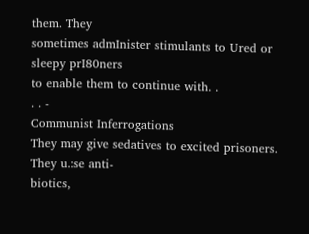them. They
sometimes admInister stimulants to Ured or sleepy prI80ners
to enable them to continue with. .
. . -
Communist Inferrogations
They may give sedatives to excited prisoners. They u.:se anti-
biotics,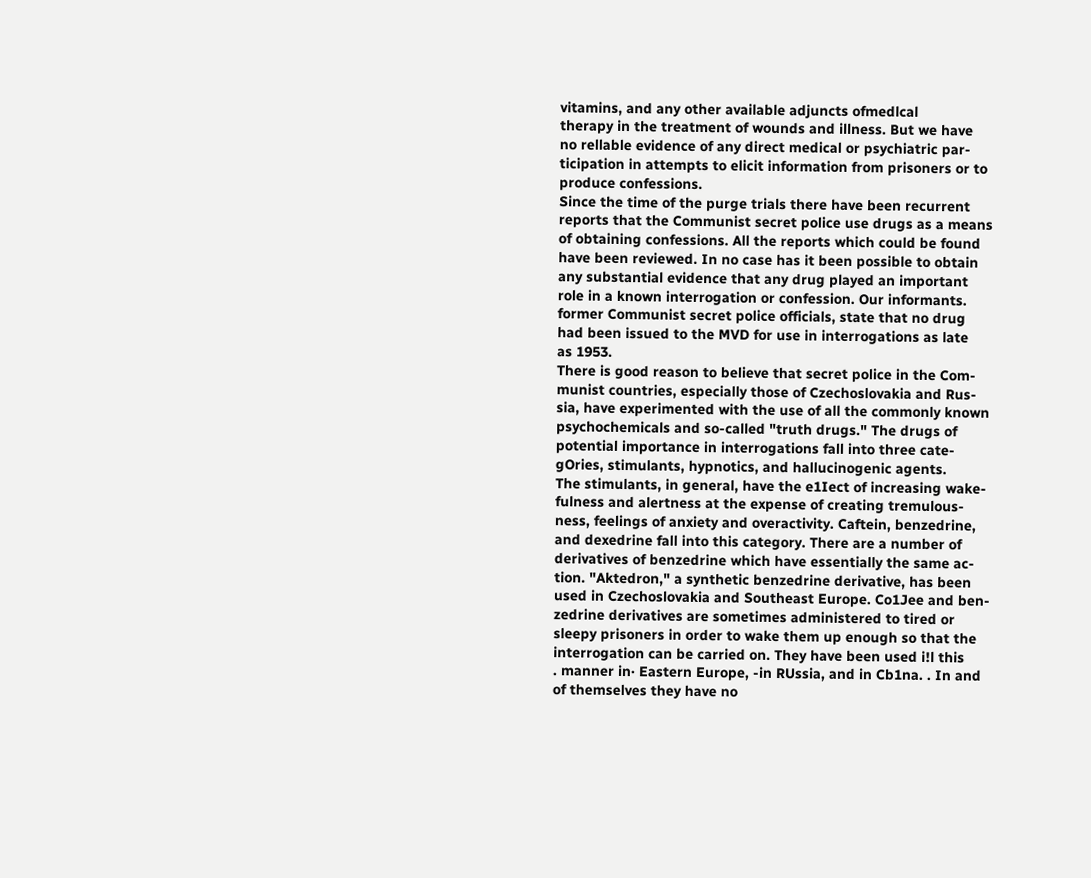vitamins, and any other available adjuncts ofmedlcal
therapy in the treatment of wounds and illness. But we have
no rellable evidence of any direct medical or psychiatric par-
ticipation in attempts to elicit information from prisoners or to
produce confessions.
Since the time of the purge trials there have been recurrent
reports that the Communist secret police use drugs as a means
of obtaining confessions. All the reports which could be found
have been reviewed. In no case has it been possible to obtain
any substantial evidence that any drug played an important
role in a known interrogation or confession. Our informants.
former Communist secret police officials, state that no drug
had been issued to the MVD for use in interrogations as late
as 1953.
There is good reason to believe that secret police in the Com-
munist countries, especially those of Czechoslovakia and Rus-
sia, have experimented with the use of all the commonly known
psychochemicals and so-called "truth drugs." The drugs of
potential importance in interrogations fall into three cate-
gOries, stimulants, hypnotics, and hallucinogenic agents.
The stimulants, in general, have the e1Iect of increasing wake-
fulness and alertness at the expense of creating tremulous-
ness, feelings of anxiety and overactivity. Caftein, benzedrine,
and dexedrine fall into this category. There are a number of
derivatives of benzedrine which have essentially the same ac-
tion. "Aktedron," a synthetic benzedrine derivative, has been
used in Czechoslovakia and Southeast Europe. Co1Jee and ben-
zedrine derivatives are sometimes administered to tired or
sleepy prisoners in order to wake them up enough so that the
interrogation can be carried on. They have been used i!l this
. manner in· Eastern Europe, -in RUssia, and in Cb1na. . In and
of themselves they have no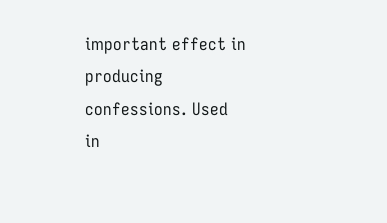important effect in producing
confessions. Used in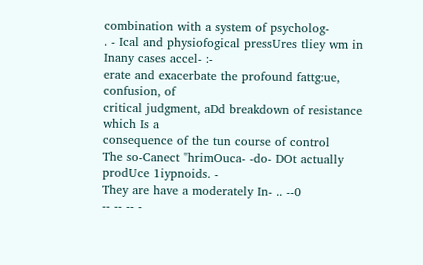combination with a system of psycholog-
. - Ical and physiofogical pressUres tliey wm in Inany cases accel- :-
erate and exacerbate the profound fattg:ue, confusion, of
critical judgment, aDd breakdown of resistance which Is a
consequence of the tun course of control
The so-Canect "hrimOuca- -do- DOt actually prodUce 1iypnoids. -
They are have a moderately In- .. --0
-- -- -- -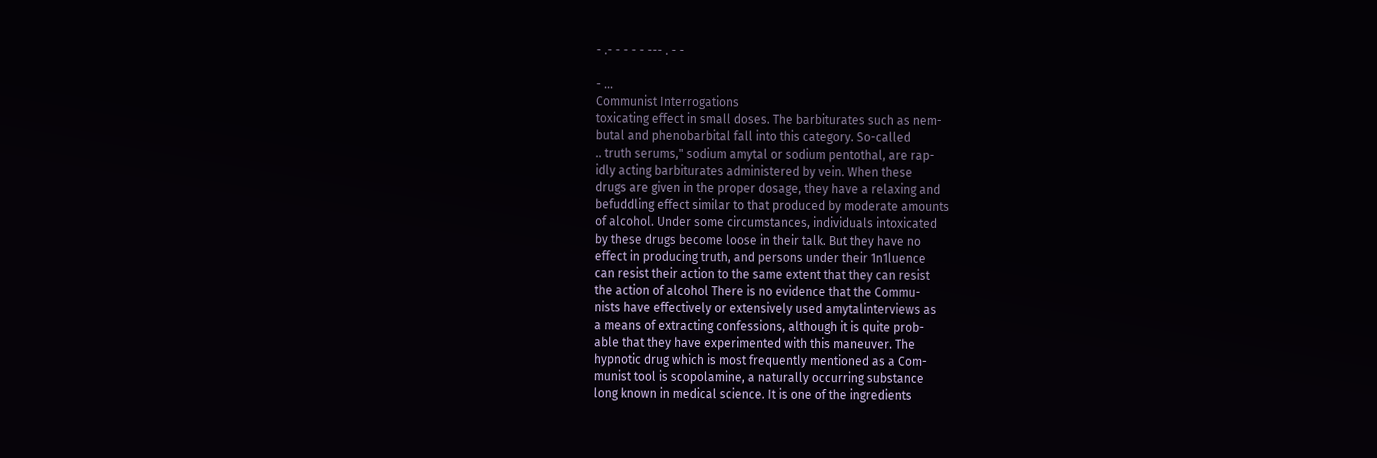- .- - - - - --- . - -

- ...
Communist Interrogations
toxicating effect in small doses. The barbiturates such as nem-
butal and phenobarbital fall into this category. So-called
.. truth serums," sodium amytal or sodium pentothal, are rap-
idly acting barbiturates administered by vein. When these
drugs are given in the proper dosage, they have a relaxing and
befuddling effect similar to that produced by moderate amounts
of alcohol. Under some circumstances, individuals intoxicated
by these drugs become loose in their talk. But they have no
effect in producing truth, and persons under their 1n1luence
can resist their action to the same extent that they can resist
the action of alcohol There is no evidence that the Commu-
nists have effectively or extensively used amytalinterviews as
a means of extracting confessions, although it is quite prob-
able that they have experimented with this maneuver. The
hypnotic drug which is most frequently mentioned as a Com-
munist tool is scopolamine, a naturally occurring substance
long known in medical science. It is one of the ingredients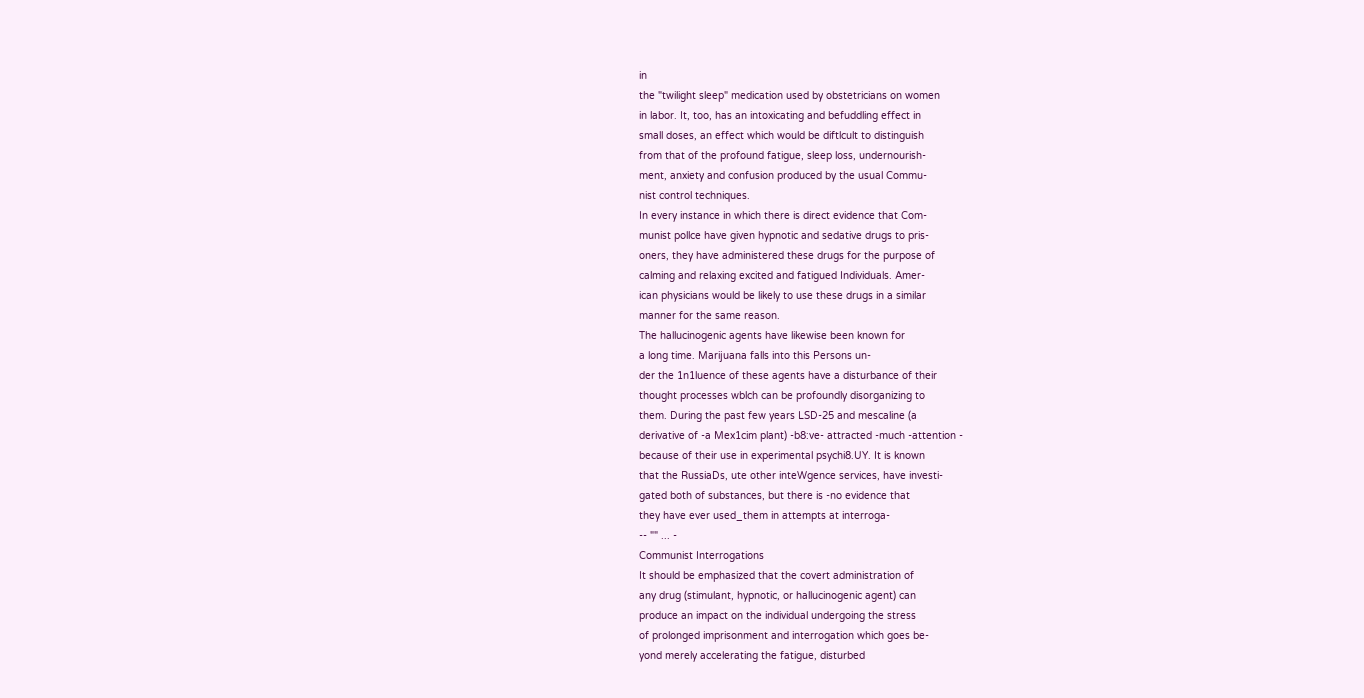in
the "twilight sleep" medication used by obstetricians on women
in labor. It, too, has an intoxicating and befuddling effect in
small doses, an effect which would be diftlcult to distinguish
from that of the profound fatigue, sleep loss, undernourish-
ment, anxiety and confusion produced by the usual Commu-
nist control techniques.
In every instance in which there is direct evidence that Com-
munist pollce have given hypnotic and sedative drugs to pris-
oners, they have administered these drugs for the purpose of
calming and relaxing excited and fatigued Individuals. Amer-
ican physicians would be likely to use these drugs in a similar
manner for the same reason.
The hallucinogenic agents have likewise been known for
a long time. Marijuana falls into this Persons un-
der the 1n1luence of these agents have a disturbance of their
thought processes wblch can be profoundly disorganizing to
them. During the past few years LSD-25 and mescaline (a
derivative of -a Mex1cim plant) -b8:ve- attracted -much -attention -
because of their use in experimental psychi8.UY. It is known
that the RussiaDs, ute other inteWgence services, have investi-
gated both of substances, but there is -no evidence that
they have ever used_them in attempts at interroga-
-- "" ... -
Communist Interrogations
It should be emphasized that the covert administration of
any drug (stimulant, hypnotic, or hallucinogenic agent) can
produce an impact on the individual undergoing the stress
of prolonged imprisonment and interrogation which goes be-
yond merely accelerating the fatigue, disturbed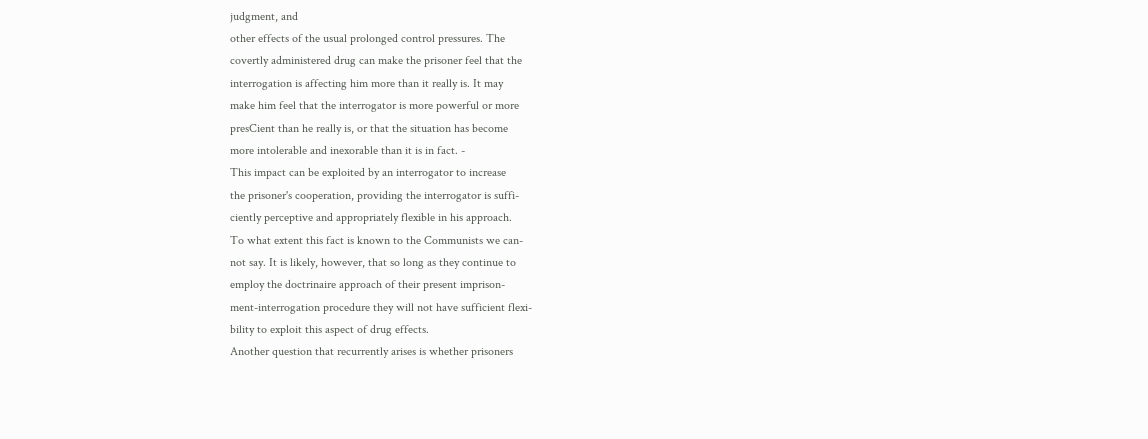judgment, and
other effects of the usual prolonged control pressures. The
covertly administered drug can make the prisoner feel that the
interrogation is affecting him more than it really is. It may
make him feel that the interrogator is more powerful or more
presCient than he really is, or that the situation has become
more intolerable and inexorable than it is in fact. -
This impact can be exploited by an interrogator to increase
the prisoner's cooperation, providing the interrogator is suffi-
ciently perceptive and appropriately flexible in his approach.
To what extent this fact is known to the Communists we can-
not say. It is likely, however, that so long as they continue to
employ the doctrinaire approach of their present imprison-
ment-interrogation procedure they will not have sufficient flexi-
bility to exploit this aspect of drug effects.
Another question that recurrently arises is whether prisoners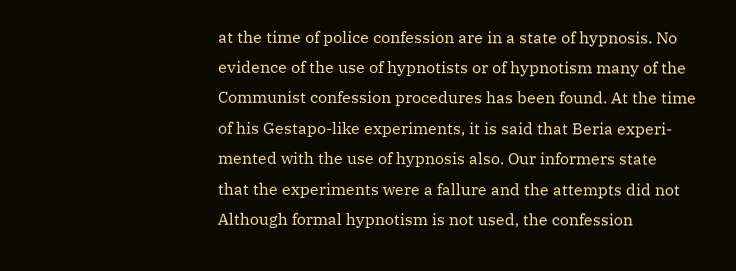at the time of police confession are in a state of hypnosis. No
evidence of the use of hypnotists or of hypnotism many of the
Communist confession procedures has been found. At the time
of his Gestapo-like experiments, it is said that Beria experi-
mented with the use of hypnosis also. Our informers state
that the experiments were a fallure and the attempts did not
Although formal hypnotism is not used, the confession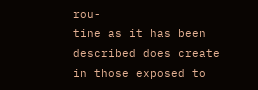rou-
tine as it has been described does create in those exposed to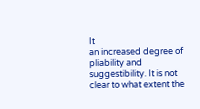It
an increased degree of pliability and suggestibility. It is not
clear to what extent the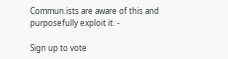Commun.ists are aware of this and
purposefully exploit it. -

Sign up to vote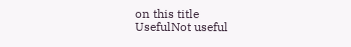on this title
UsefulNot useful